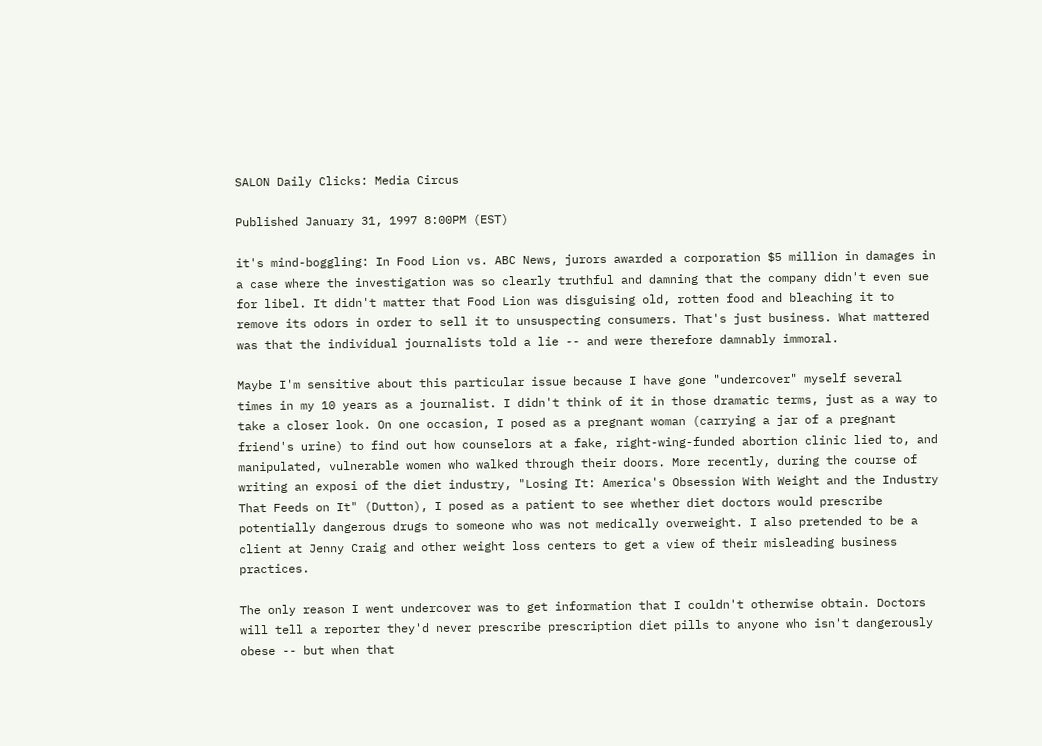SALON Daily Clicks: Media Circus

Published January 31, 1997 8:00PM (EST)

it's mind-boggling: In Food Lion vs. ABC News, jurors awarded a corporation $5 million in damages in a case where the investigation was so clearly truthful and damning that the company didn't even sue for libel. It didn't matter that Food Lion was disguising old, rotten food and bleaching it to remove its odors in order to sell it to unsuspecting consumers. That's just business. What mattered was that the individual journalists told a lie -- and were therefore damnably immoral.

Maybe I'm sensitive about this particular issue because I have gone "undercover" myself several times in my 10 years as a journalist. I didn't think of it in those dramatic terms, just as a way to take a closer look. On one occasion, I posed as a pregnant woman (carrying a jar of a pregnant friend's urine) to find out how counselors at a fake, right-wing-funded abortion clinic lied to, and manipulated, vulnerable women who walked through their doors. More recently, during the course of writing an exposi of the diet industry, "Losing It: America's Obsession With Weight and the Industry That Feeds on It" (Dutton), I posed as a patient to see whether diet doctors would prescribe potentially dangerous drugs to someone who was not medically overweight. I also pretended to be a client at Jenny Craig and other weight loss centers to get a view of their misleading business practices.

The only reason I went undercover was to get information that I couldn't otherwise obtain. Doctors will tell a reporter they'd never prescribe prescription diet pills to anyone who isn't dangerously obese -- but when that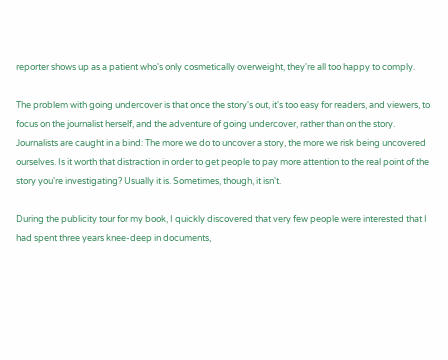reporter shows up as a patient who's only cosmetically overweight, they're all too happy to comply.

The problem with going undercover is that once the story's out, it's too easy for readers, and viewers, to focus on the journalist herself, and the adventure of going undercover, rather than on the story. Journalists are caught in a bind: The more we do to uncover a story, the more we risk being uncovered ourselves. Is it worth that distraction in order to get people to pay more attention to the real point of the story you're investigating? Usually it is. Sometimes, though, it isn't.

During the publicity tour for my book, I quickly discovered that very few people were interested that I had spent three years knee-deep in documents,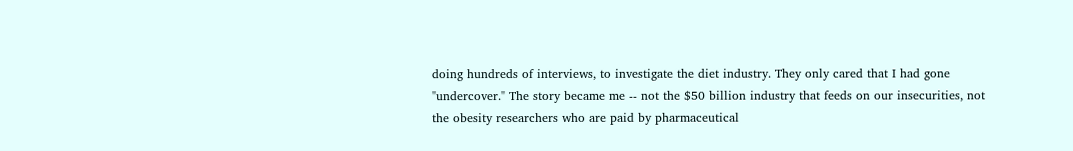doing hundreds of interviews, to investigate the diet industry. They only cared that I had gone "undercover." The story became me -- not the $50 billion industry that feeds on our insecurities, not the obesity researchers who are paid by pharmaceutical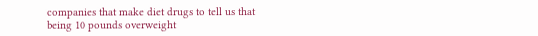companies that make diet drugs to tell us that being 10 pounds overweight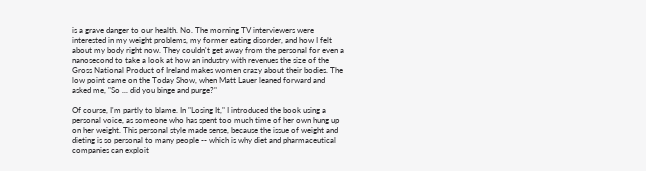is a grave danger to our health. No. The morning TV interviewers were interested in my weight problems, my former eating disorder, and how I felt about my body right now. They couldn't get away from the personal for even a nanosecond to take a look at how an industry with revenues the size of the Gross National Product of Ireland makes women crazy about their bodies. The low point came on the Today Show, when Matt Lauer leaned forward and asked me, "So ... did you binge and purge?"

Of course, I'm partly to blame. In "Losing It," I introduced the book using a personal voice, as someone who has spent too much time of her own hung up on her weight. This personal style made sense, because the issue of weight and dieting is so personal to many people -- which is why diet and pharmaceutical companies can exploit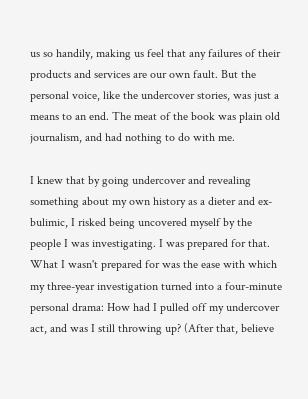us so handily, making us feel that any failures of their products and services are our own fault. But the personal voice, like the undercover stories, was just a means to an end. The meat of the book was plain old journalism, and had nothing to do with me.

I knew that by going undercover and revealing something about my own history as a dieter and ex-bulimic, I risked being uncovered myself by the people I was investigating. I was prepared for that. What I wasn't prepared for was the ease with which my three-year investigation turned into a four-minute personal drama: How had I pulled off my undercover act, and was I still throwing up? (After that, believe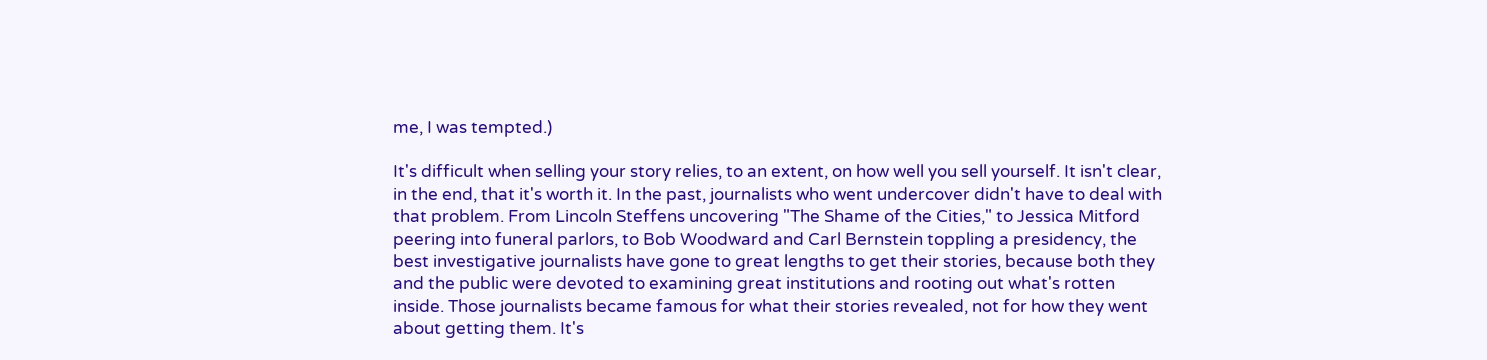me, I was tempted.)

It's difficult when selling your story relies, to an extent, on how well you sell yourself. It isn't clear, in the end, that it's worth it. In the past, journalists who went undercover didn't have to deal with that problem. From Lincoln Steffens uncovering "The Shame of the Cities," to Jessica Mitford peering into funeral parlors, to Bob Woodward and Carl Bernstein toppling a presidency, the best investigative journalists have gone to great lengths to get their stories, because both they and the public were devoted to examining great institutions and rooting out what's rotten inside. Those journalists became famous for what their stories revealed, not for how they went about getting them. It's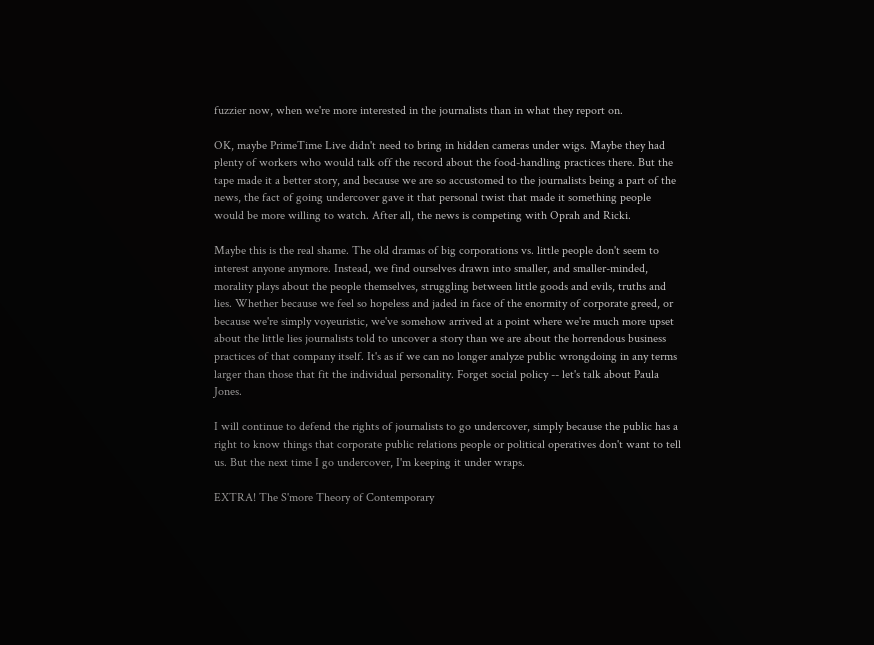fuzzier now, when we're more interested in the journalists than in what they report on.

OK, maybe PrimeTime Live didn't need to bring in hidden cameras under wigs. Maybe they had plenty of workers who would talk off the record about the food-handling practices there. But the tape made it a better story, and because we are so accustomed to the journalists being a part of the news, the fact of going undercover gave it that personal twist that made it something people would be more willing to watch. After all, the news is competing with Oprah and Ricki.

Maybe this is the real shame. The old dramas of big corporations vs. little people don't seem to interest anyone anymore. Instead, we find ourselves drawn into smaller, and smaller-minded, morality plays about the people themselves, struggling between little goods and evils, truths and lies. Whether because we feel so hopeless and jaded in face of the enormity of corporate greed, or because we're simply voyeuristic, we've somehow arrived at a point where we're much more upset about the little lies journalists told to uncover a story than we are about the horrendous business practices of that company itself. It's as if we can no longer analyze public wrongdoing in any terms larger than those that fit the individual personality. Forget social policy -- let's talk about Paula Jones.

I will continue to defend the rights of journalists to go undercover, simply because the public has a right to know things that corporate public relations people or political operatives don't want to tell us. But the next time I go undercover, I'm keeping it under wraps.

EXTRA! The S'more Theory of Contemporary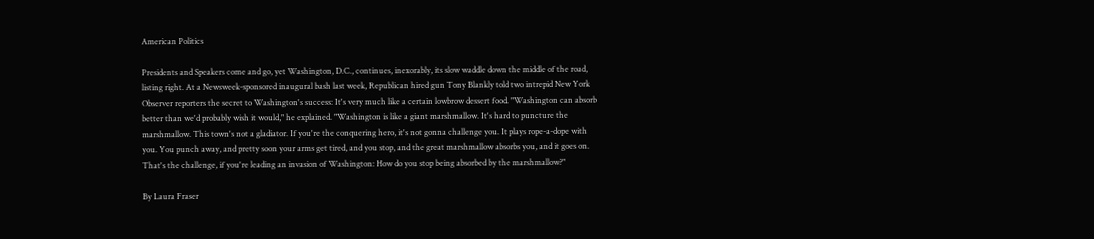American Politics

Presidents and Speakers come and go, yet Washington, D.C., continues, inexorably, its slow waddle down the middle of the road, listing right. At a Newsweek-sponsored inaugural bash last week, Republican hired gun Tony Blankly told two intrepid New York Observer reporters the secret to Washington's success: It's very much like a certain lowbrow dessert food. "Washington can absorb better than we'd probably wish it would," he explained. "Washington is like a giant marshmallow. It's hard to puncture the marshmallow. This town's not a gladiator. If you're the conquering hero, it's not gonna challenge you. It plays rope-a-dope with you. You punch away, and pretty soon your arms get tired, and you stop, and the great marshmallow absorbs you, and it goes on. That's the challenge, if you're leading an invasion of Washington: How do you stop being absorbed by the marshmallow?"

By Laura Fraser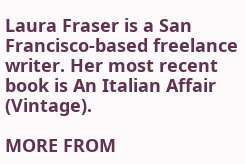Laura Fraser is a San Francisco-based freelance writer. Her most recent book is An Italian Affair (Vintage).

MORE FROM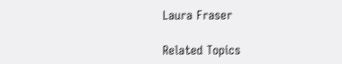Laura Fraser

Related Topics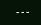---